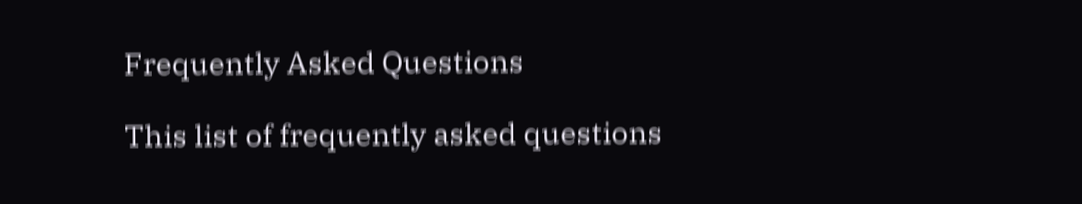Frequently Asked Questions

This list of frequently asked questions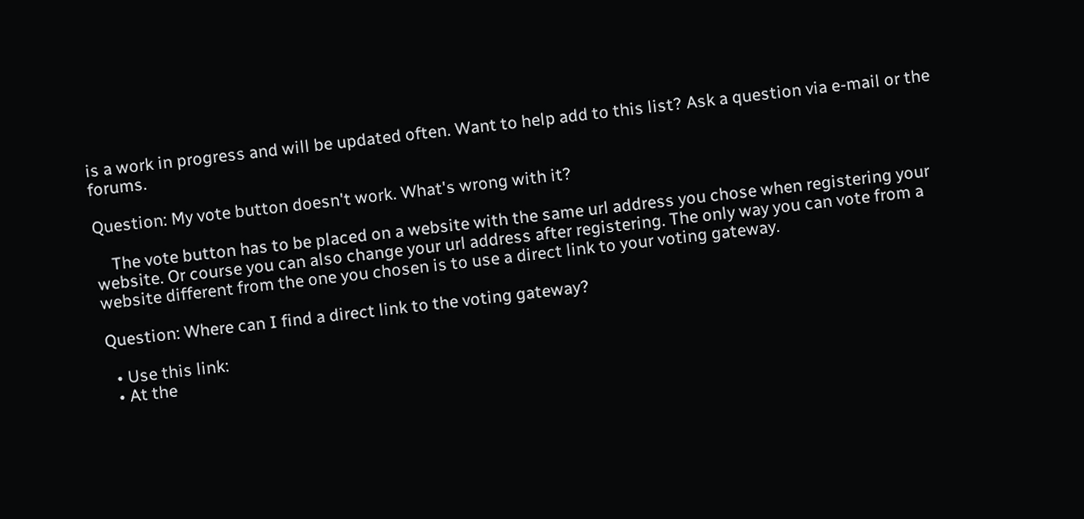is a work in progress and will be updated often. Want to help add to this list? Ask a question via e-mail or the forums.

Question: My vote button doesn't work. What's wrong with it?

    The vote button has to be placed on a website with the same url address you chose when registering your website. Or course you can also change your url address after registering. The only way you can vote from a website different from the one you chosen is to use a direct link to your voting gateway.

Question: Where can I find a direct link to the voting gateway?

  • Use this link:
  • At the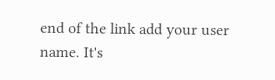end of the link add your user name. It's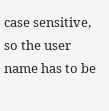case sensitive, so the user name has to be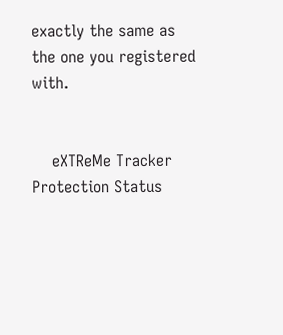exactly the same as the one you registered with.


    eXTReMe Tracker Protection Status